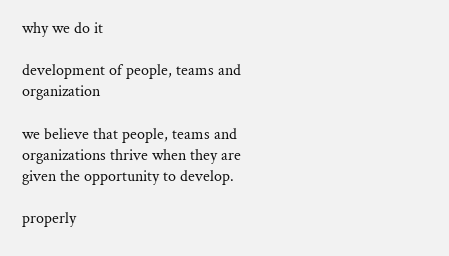why we do it

development of people, teams and organization

we believe that people, teams and organizations thrive when they are given the opportunity to develop.

properly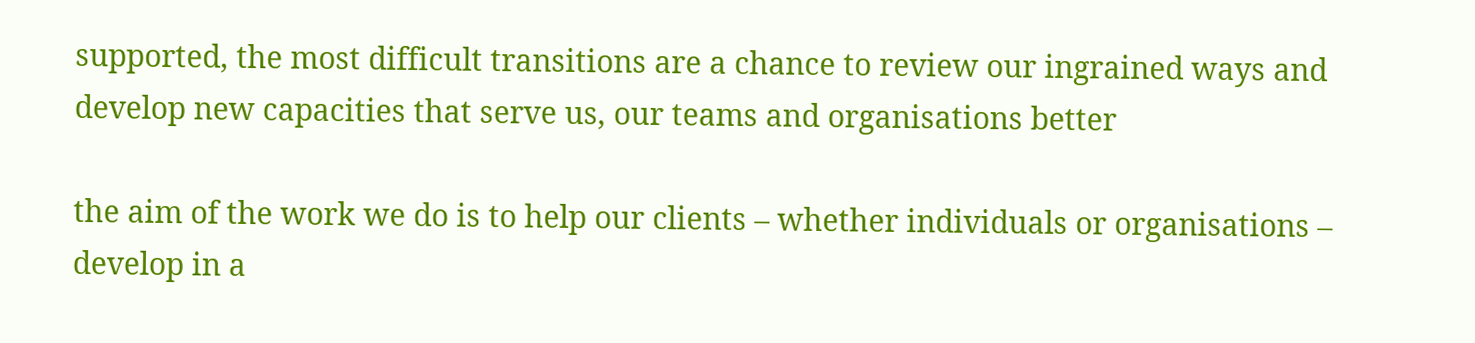supported, the most difficult transitions are a chance to review our ingrained ways and develop new capacities that serve us, our teams and organisations better

the aim of the work we do is to help our clients – whether individuals or organisations – develop in a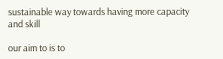sustainable way towards having more capacity and skill

our aim to is to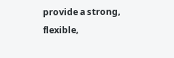provide a strong, flexible,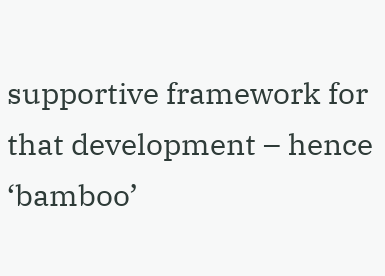supportive framework for that development – hence ‘bamboo’